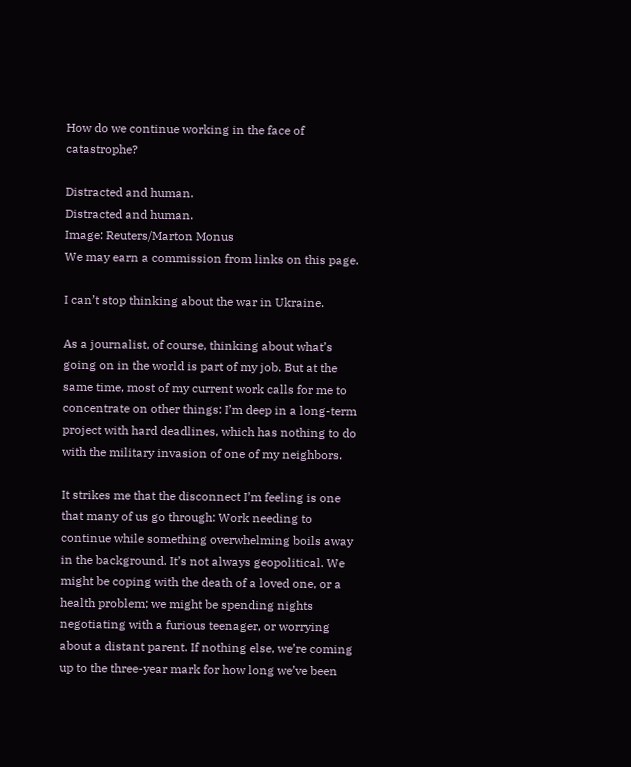How do we continue working in the face of catastrophe?

Distracted and human.
Distracted and human.
Image: Reuters/Marton Monus
We may earn a commission from links on this page.

I can’t stop thinking about the war in Ukraine.

As a journalist, of course, thinking about what’s going on in the world is part of my job. But at the same time, most of my current work calls for me to concentrate on other things: I’m deep in a long-term project with hard deadlines, which has nothing to do with the military invasion of one of my neighbors.

It strikes me that the disconnect I’m feeling is one that many of us go through: Work needing to continue while something overwhelming boils away in the background. It’s not always geopolitical. We might be coping with the death of a loved one, or a health problem; we might be spending nights negotiating with a furious teenager, or worrying about a distant parent. If nothing else, we’re coming up to the three-year mark for how long we’ve been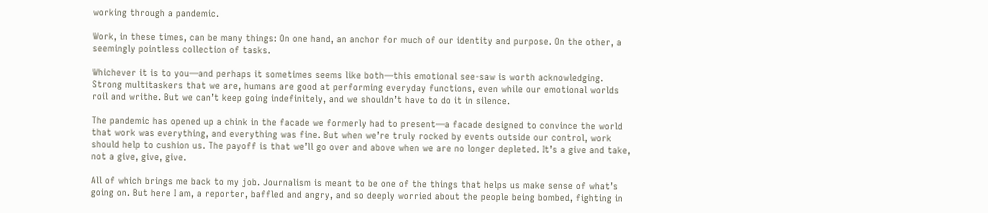working through a pandemic.

Work, in these times, can be many things: On one hand, an anchor for much of our identity and purpose. On the other, a seemingly pointless collection of tasks.

Whichever it is to you—and perhaps it sometimes seems like both—this emotional see-saw is worth acknowledging. Strong multitaskers that we are, humans are good at performing everyday functions, even while our emotional worlds roil and writhe. But we can’t keep going indefinitely, and we shouldn’t have to do it in silence.

The pandemic has opened up a chink in the facade we formerly had to present—a facade designed to convince the world that work was everything, and everything was fine. But when we’re truly rocked by events outside our control, work should help to cushion us. The payoff is that we’ll go over and above when we are no longer depleted. It’s a give and take, not a give, give, give.

All of which brings me back to my job. Journalism is meant to be one of the things that helps us make sense of what’s going on. But here I am, a reporter, baffled and angry, and so deeply worried about the people being bombed, fighting in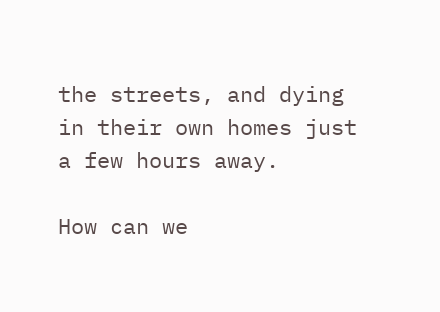the streets, and dying in their own homes just a few hours away.

How can we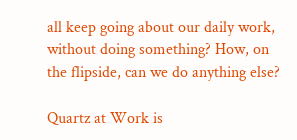all keep going about our daily work, without doing something? How, on the flipside, can we do anything else?

Quartz at Work is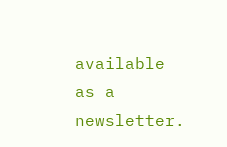available as a newsletter.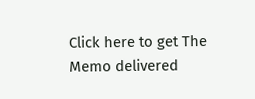Click here to get The Memo delivered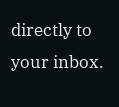directly to your inbox.